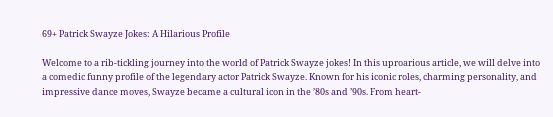69+ Patrick Swayze Jokes: A Hilarious Profile

Welcome to a rib-tickling journey into the world of Patrick Swayze jokes! In this uproarious article, we will delve into a comedic funny profile of the legendary actor Patrick Swayze. Known for his iconic roles, charming personality, and impressive dance moves, Swayze became a cultural icon in the ’80s and ’90s. From heart-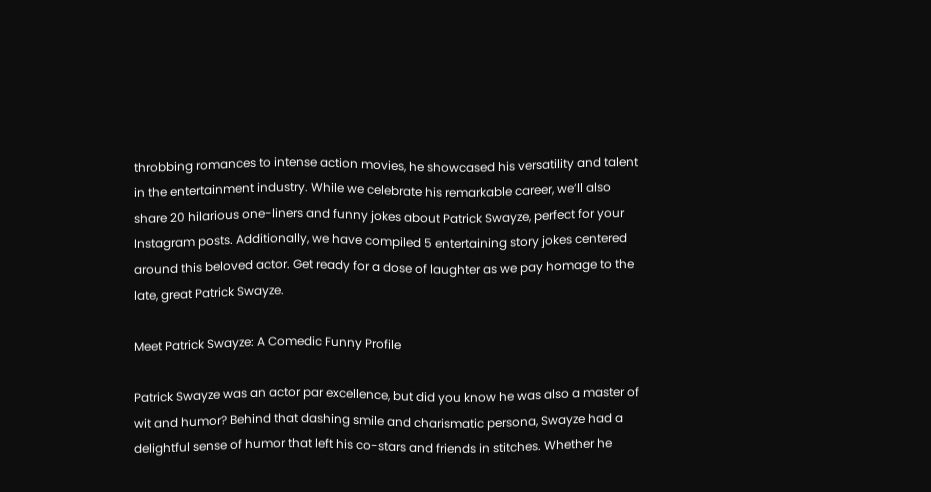throbbing romances to intense action movies, he showcased his versatility and talent in the entertainment industry. While we celebrate his remarkable career, we’ll also share 20 hilarious one-liners and funny jokes about Patrick Swayze, perfect for your Instagram posts. Additionally, we have compiled 5 entertaining story jokes centered around this beloved actor. Get ready for a dose of laughter as we pay homage to the late, great Patrick Swayze.

Meet Patrick Swayze: A Comedic Funny Profile

Patrick Swayze was an actor par excellence, but did you know he was also a master of wit and humor? Behind that dashing smile and charismatic persona, Swayze had a delightful sense of humor that left his co-stars and friends in stitches. Whether he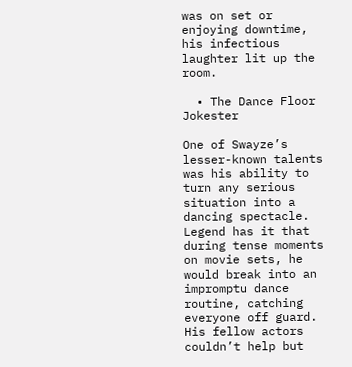was on set or enjoying downtime, his infectious laughter lit up the room.

  • The Dance Floor Jokester

One of Swayze’s lesser-known talents was his ability to turn any serious situation into a dancing spectacle. Legend has it that during tense moments on movie sets, he would break into an impromptu dance routine, catching everyone off guard. His fellow actors couldn’t help but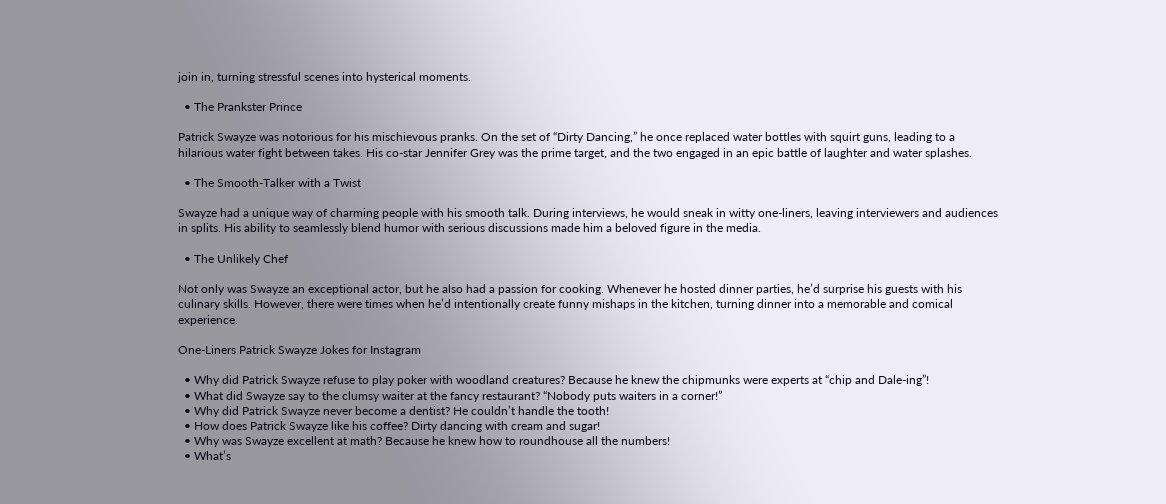join in, turning stressful scenes into hysterical moments.

  • The Prankster Prince

Patrick Swayze was notorious for his mischievous pranks. On the set of “Dirty Dancing,” he once replaced water bottles with squirt guns, leading to a hilarious water fight between takes. His co-star Jennifer Grey was the prime target, and the two engaged in an epic battle of laughter and water splashes.

  • The Smooth-Talker with a Twist

Swayze had a unique way of charming people with his smooth talk. During interviews, he would sneak in witty one-liners, leaving interviewers and audiences in splits. His ability to seamlessly blend humor with serious discussions made him a beloved figure in the media.

  • The Unlikely Chef

Not only was Swayze an exceptional actor, but he also had a passion for cooking. Whenever he hosted dinner parties, he’d surprise his guests with his culinary skills. However, there were times when he’d intentionally create funny mishaps in the kitchen, turning dinner into a memorable and comical experience.

One-Liners Patrick Swayze Jokes for Instagram

  • Why did Patrick Swayze refuse to play poker with woodland creatures? Because he knew the chipmunks were experts at “chip and Dale-ing”!
  • What did Swayze say to the clumsy waiter at the fancy restaurant? “Nobody puts waiters in a corner!”
  • Why did Patrick Swayze never become a dentist? He couldn’t handle the tooth!
  • How does Patrick Swayze like his coffee? Dirty dancing with cream and sugar!
  • Why was Swayze excellent at math? Because he knew how to roundhouse all the numbers!
  • What’s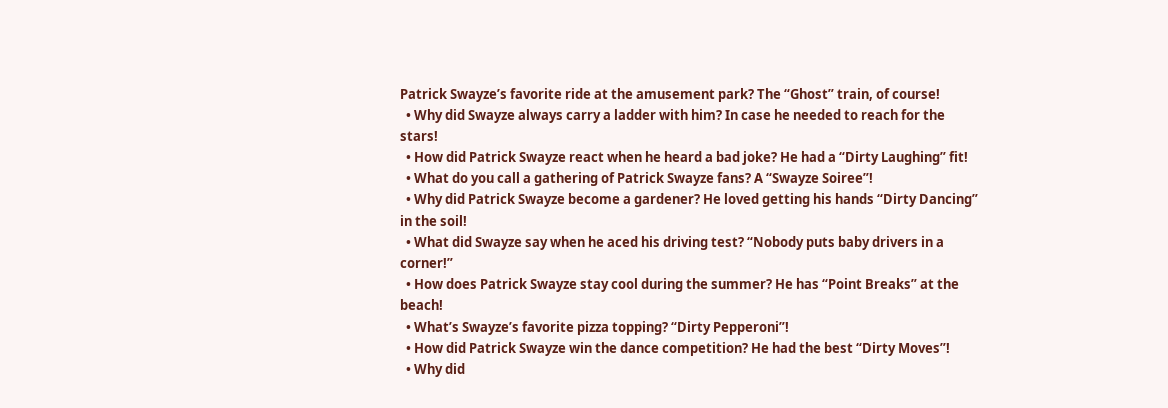Patrick Swayze’s favorite ride at the amusement park? The “Ghost” train, of course!
  • Why did Swayze always carry a ladder with him? In case he needed to reach for the stars!
  • How did Patrick Swayze react when he heard a bad joke? He had a “Dirty Laughing” fit!
  • What do you call a gathering of Patrick Swayze fans? A “Swayze Soiree”!
  • Why did Patrick Swayze become a gardener? He loved getting his hands “Dirty Dancing” in the soil!
  • What did Swayze say when he aced his driving test? “Nobody puts baby drivers in a corner!”
  • How does Patrick Swayze stay cool during the summer? He has “Point Breaks” at the beach!
  • What’s Swayze’s favorite pizza topping? “Dirty Pepperoni”!
  • How did Patrick Swayze win the dance competition? He had the best “Dirty Moves”!
  • Why did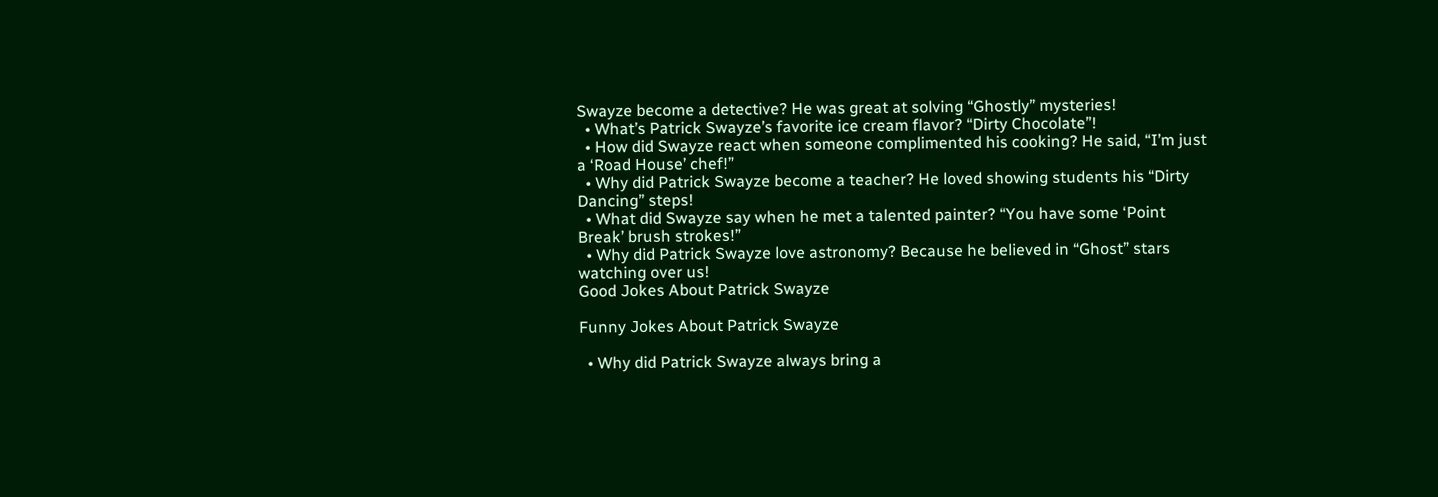Swayze become a detective? He was great at solving “Ghostly” mysteries!
  • What’s Patrick Swayze’s favorite ice cream flavor? “Dirty Chocolate”!
  • How did Swayze react when someone complimented his cooking? He said, “I’m just a ‘Road House’ chef!”
  • Why did Patrick Swayze become a teacher? He loved showing students his “Dirty Dancing” steps!
  • What did Swayze say when he met a talented painter? “You have some ‘Point Break’ brush strokes!”
  • Why did Patrick Swayze love astronomy? Because he believed in “Ghost” stars watching over us!
Good Jokes About Patrick Swayze

Funny Jokes About Patrick Swayze

  • Why did Patrick Swayze always bring a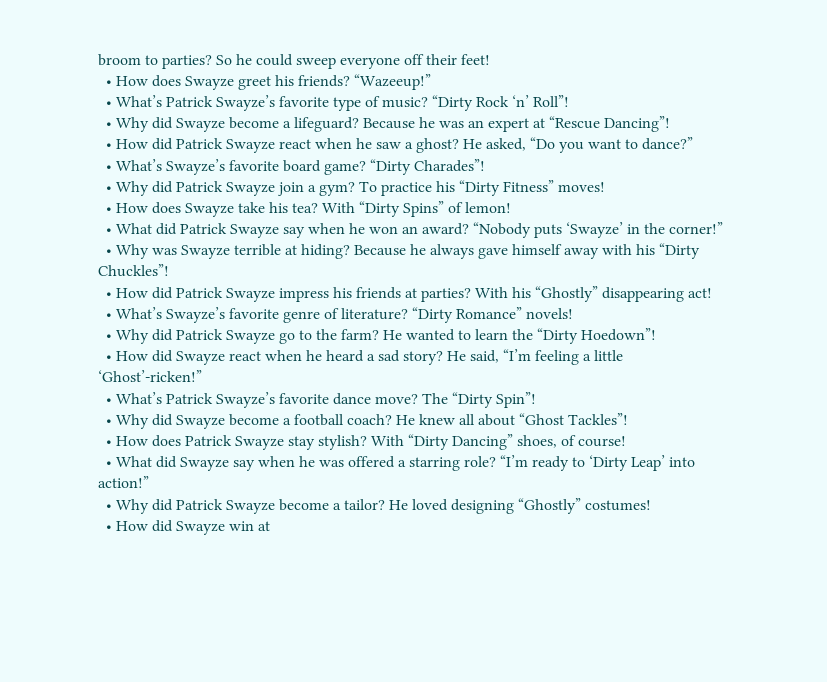broom to parties? So he could sweep everyone off their feet!
  • How does Swayze greet his friends? “Wazeeup!”
  • What’s Patrick Swayze’s favorite type of music? “Dirty Rock ‘n’ Roll”!
  • Why did Swayze become a lifeguard? Because he was an expert at “Rescue Dancing”!
  • How did Patrick Swayze react when he saw a ghost? He asked, “Do you want to dance?”
  • What’s Swayze’s favorite board game? “Dirty Charades”!
  • Why did Patrick Swayze join a gym? To practice his “Dirty Fitness” moves!
  • How does Swayze take his tea? With “Dirty Spins” of lemon!
  • What did Patrick Swayze say when he won an award? “Nobody puts ‘Swayze’ in the corner!”
  • Why was Swayze terrible at hiding? Because he always gave himself away with his “Dirty Chuckles”!
  • How did Patrick Swayze impress his friends at parties? With his “Ghostly” disappearing act!
  • What’s Swayze’s favorite genre of literature? “Dirty Romance” novels!
  • Why did Patrick Swayze go to the farm? He wanted to learn the “Dirty Hoedown”!
  • How did Swayze react when he heard a sad story? He said, “I’m feeling a little ‘Ghost’-ricken!”
  • What’s Patrick Swayze’s favorite dance move? The “Dirty Spin”!
  • Why did Swayze become a football coach? He knew all about “Ghost Tackles”!
  • How does Patrick Swayze stay stylish? With “Dirty Dancing” shoes, of course!
  • What did Swayze say when he was offered a starring role? “I’m ready to ‘Dirty Leap’ into action!”
  • Why did Patrick Swayze become a tailor? He loved designing “Ghostly” costumes!
  • How did Swayze win at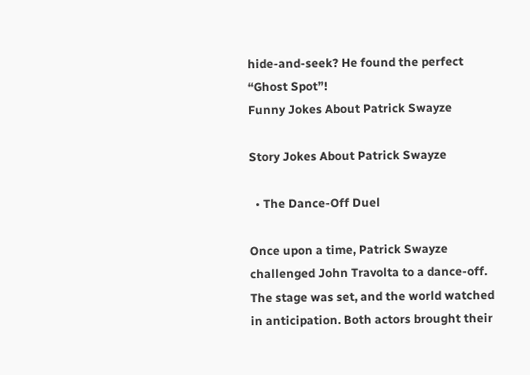hide-and-seek? He found the perfect “Ghost Spot”!
Funny Jokes About Patrick Swayze

Story Jokes About Patrick Swayze

  • The Dance-Off Duel

Once upon a time, Patrick Swayze challenged John Travolta to a dance-off. The stage was set, and the world watched in anticipation. Both actors brought their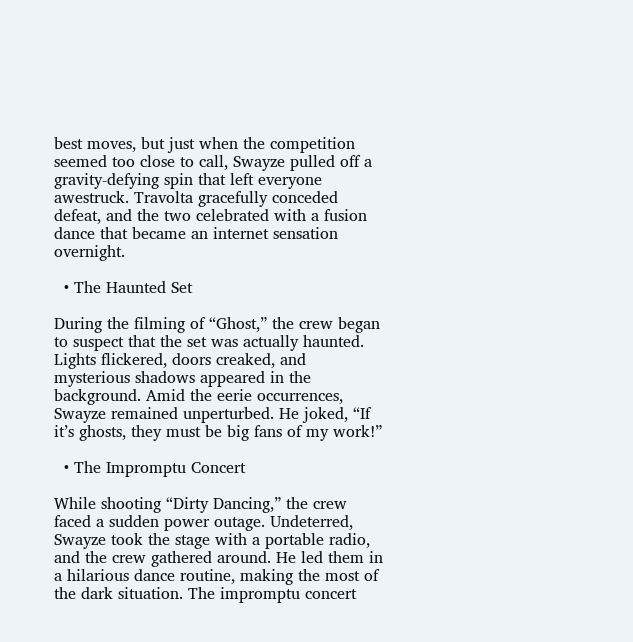best moves, but just when the competition seemed too close to call, Swayze pulled off a gravity-defying spin that left everyone awestruck. Travolta gracefully conceded defeat, and the two celebrated with a fusion dance that became an internet sensation overnight.

  • The Haunted Set

During the filming of “Ghost,” the crew began to suspect that the set was actually haunted. Lights flickered, doors creaked, and mysterious shadows appeared in the background. Amid the eerie occurrences, Swayze remained unperturbed. He joked, “If it’s ghosts, they must be big fans of my work!”

  • The Impromptu Concert

While shooting “Dirty Dancing,” the crew faced a sudden power outage. Undeterred, Swayze took the stage with a portable radio, and the crew gathered around. He led them in a hilarious dance routine, making the most of the dark situation. The impromptu concert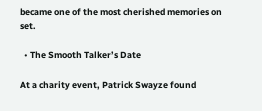became one of the most cherished memories on set.

  • The Smooth Talker’s Date

At a charity event, Patrick Swayze found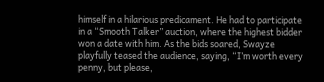himself in a hilarious predicament. He had to participate in a “Smooth Talker” auction, where the highest bidder won a date with him. As the bids soared, Swayze playfully teased the audience, saying, “I’m worth every penny, but please,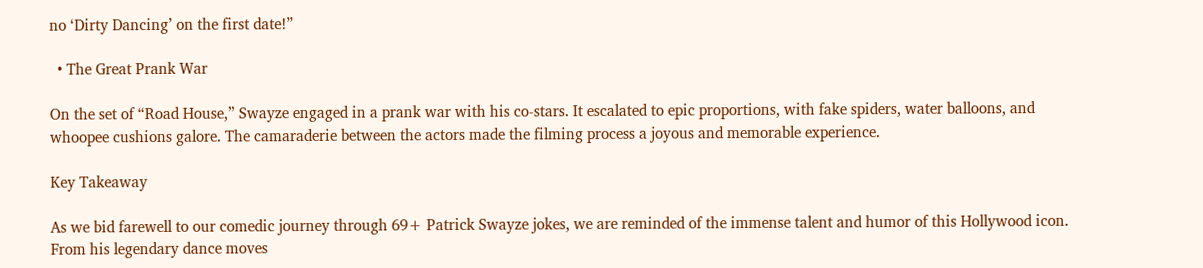no ‘Dirty Dancing’ on the first date!”

  • The Great Prank War

On the set of “Road House,” Swayze engaged in a prank war with his co-stars. It escalated to epic proportions, with fake spiders, water balloons, and whoopee cushions galore. The camaraderie between the actors made the filming process a joyous and memorable experience.

Key Takeaway

As we bid farewell to our comedic journey through 69+ Patrick Swayze jokes, we are reminded of the immense talent and humor of this Hollywood icon. From his legendary dance moves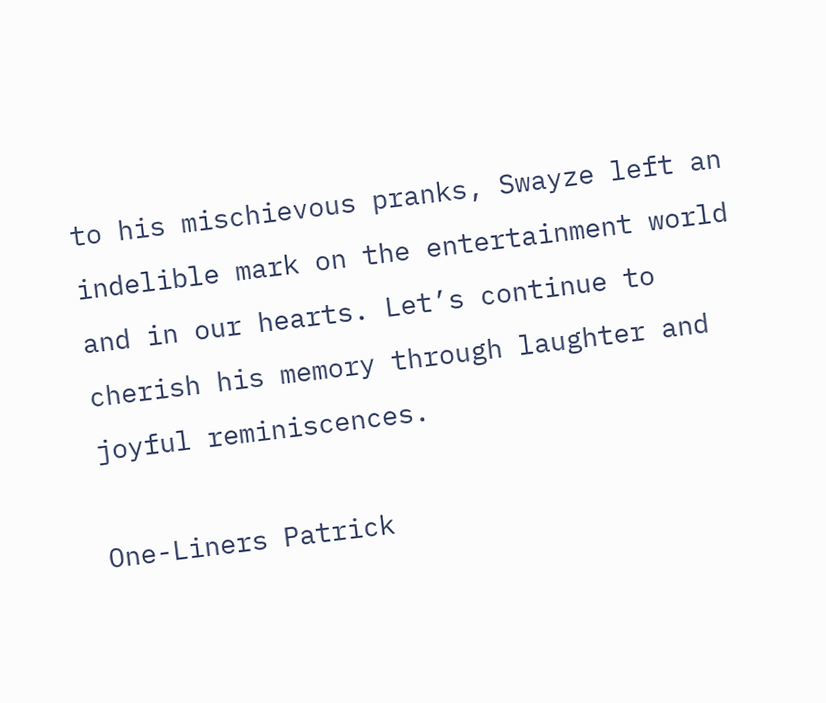to his mischievous pranks, Swayze left an indelible mark on the entertainment world and in our hearts. Let’s continue to cherish his memory through laughter and joyful reminiscences.

One-Liners Patrick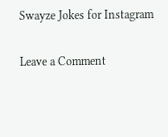Swayze Jokes for Instagram

Leave a Comment